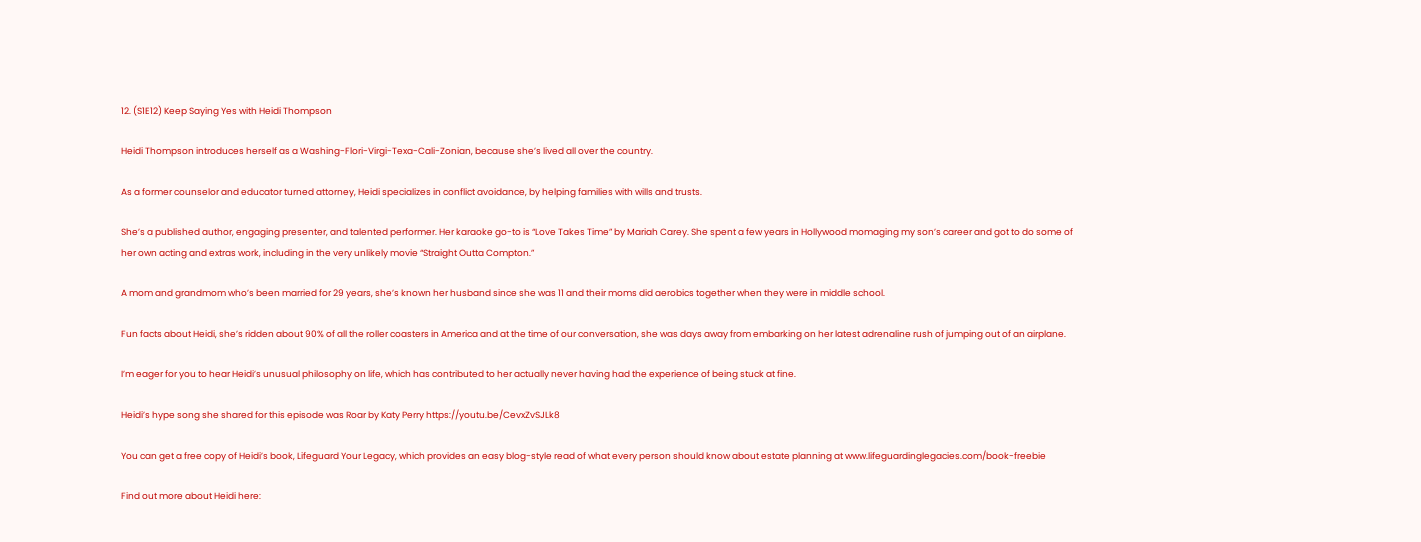12. (S1E12) Keep Saying Yes with Heidi Thompson

Heidi Thompson introduces herself as a Washing-Flori-Virgi-Texa-Cali-Zonian, because she’s lived all over the country.

As a former counselor and educator turned attorney, Heidi specializes in conflict avoidance, by helping families with wills and trusts.

She’s a published author, engaging presenter, and talented performer. Her karaoke go-to is “Love Takes Time” by Mariah Carey. She spent a few years in Hollywood momaging my son’s career and got to do some of her own acting and extras work, including in the very unlikely movie “Straight Outta Compton.”

A mom and grandmom who’s been married for 29 years, she’s known her husband since she was 11 and their moms did aerobics together when they were in middle school.

Fun facts about Heidi, she’s ridden about 90% of all the roller coasters in America and at the time of our conversation, she was days away from embarking on her latest adrenaline rush of jumping out of an airplane.

I’m eager for you to hear Heidi’s unusual philosophy on life, which has contributed to her actually never having had the experience of being stuck at fine.

Heidi’s hype song she shared for this episode was Roar by Katy Perry https://youtu.be/CevxZvSJLk8

You can get a free copy of Heidi’s book, Lifeguard Your Legacy, which provides an easy blog-style read of what every person should know about estate planning at www.lifeguardinglegacies.com/book-freebie

Find out more about Heidi here: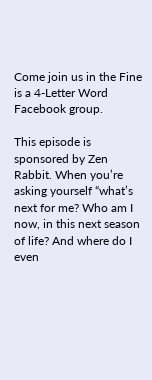Come join us in the Fine is a 4-Letter Word Facebook group.

This episode is sponsored by Zen Rabbit. When you’re asking yourself “what’s next for me? Who am I now, in this next season of life? And where do I even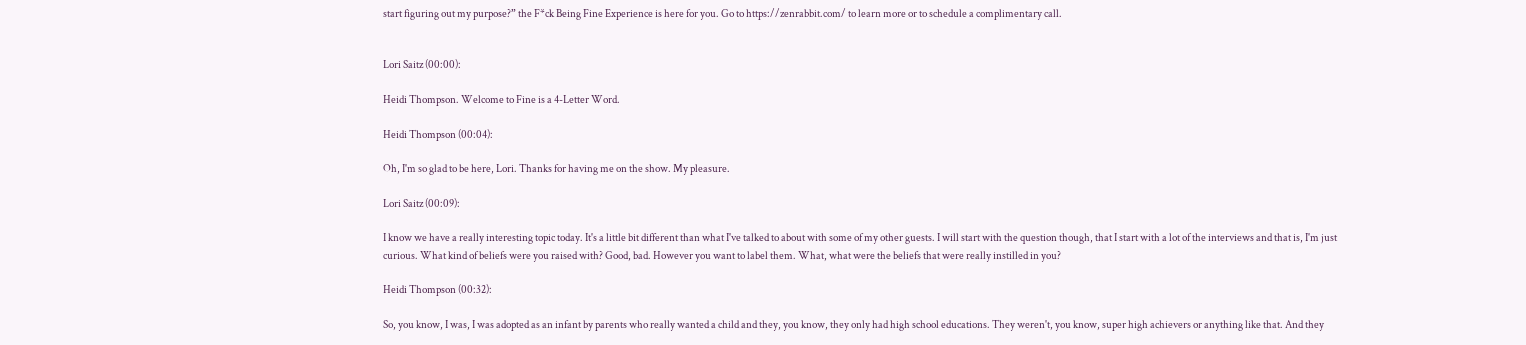start figuring out my purpose?” the F*ck Being Fine Experience is here for you. Go to https://zenrabbit.com/ to learn more or to schedule a complimentary call.


Lori Saitz (00:00):

Heidi Thompson. Welcome to Fine is a 4-Letter Word.

Heidi Thompson (00:04):

Oh, I'm so glad to be here, Lori. Thanks for having me on the show. My pleasure.

Lori Saitz (00:09):

I know we have a really interesting topic today. It's a little bit different than what I've talked to about with some of my other guests. I will start with the question though, that I start with a lot of the interviews and that is, I'm just curious. What kind of beliefs were you raised with? Good, bad. However you want to label them. What, what were the beliefs that were really instilled in you?

Heidi Thompson (00:32):

So, you know, I was, I was adopted as an infant by parents who really wanted a child and they, you know, they only had high school educations. They weren't, you know, super high achievers or anything like that. And they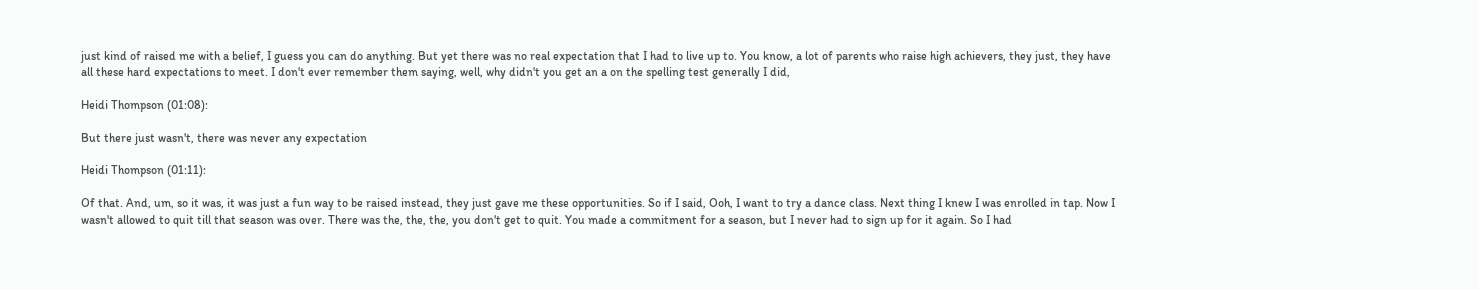just kind of raised me with a belief, I guess you can do anything. But yet there was no real expectation that I had to live up to. You know, a lot of parents who raise high achievers, they just, they have all these hard expectations to meet. I don't ever remember them saying, well, why didn't you get an a on the spelling test generally I did,

Heidi Thompson (01:08):

But there just wasn't, there was never any expectation

Heidi Thompson (01:11):

Of that. And, um, so it was, it was just a fun way to be raised instead, they just gave me these opportunities. So if I said, Ooh, I want to try a dance class. Next thing I knew I was enrolled in tap. Now I wasn't allowed to quit till that season was over. There was the, the, the, you don't get to quit. You made a commitment for a season, but I never had to sign up for it again. So I had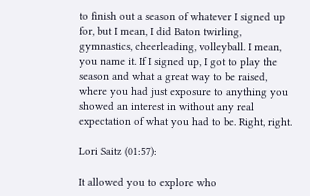to finish out a season of whatever I signed up for, but I mean, I did Baton twirling, gymnastics, cheerleading, volleyball. I mean, you name it. If I signed up, I got to play the season and what a great way to be raised, where you had just exposure to anything you showed an interest in without any real expectation of what you had to be. Right, right.

Lori Saitz (01:57):

It allowed you to explore who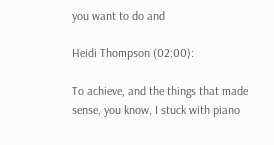you want to do and

Heidi Thompson (02:00):

To achieve, and the things that made sense, you know, I stuck with piano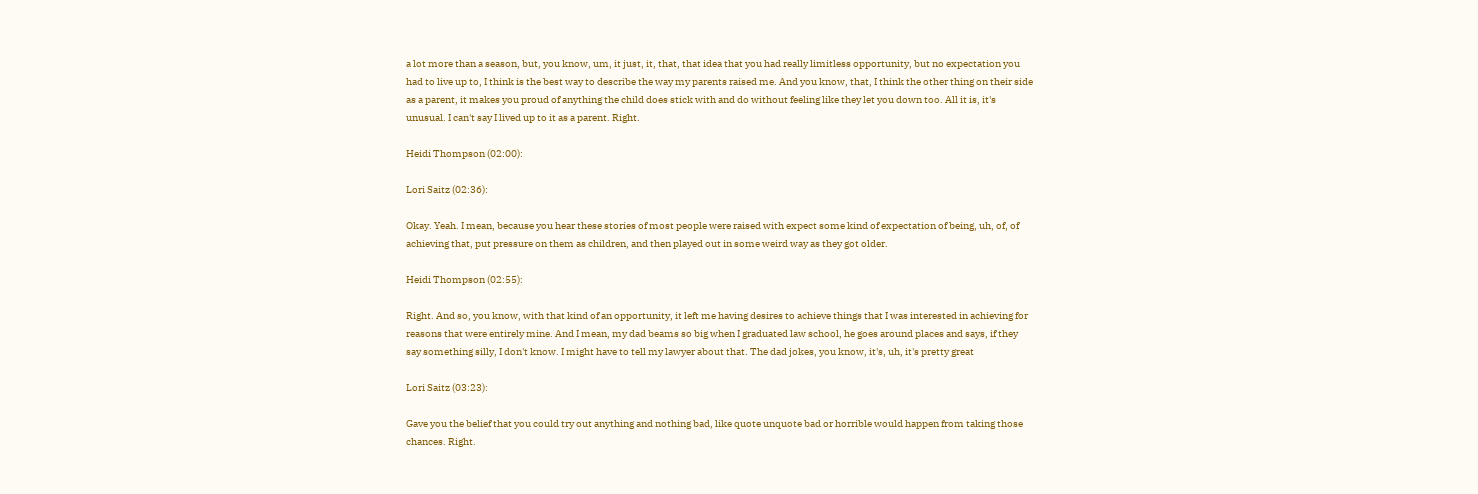a lot more than a season, but, you know, um, it just, it, that, that idea that you had really limitless opportunity, but no expectation you had to live up to, I think is the best way to describe the way my parents raised me. And you know, that, I think the other thing on their side as a parent, it makes you proud of anything the child does stick with and do without feeling like they let you down too. All it is, it's unusual. I can't say I lived up to it as a parent. Right.

Heidi Thompson (02:00):

Lori Saitz (02:36):

Okay. Yeah. I mean, because you hear these stories of most people were raised with expect some kind of expectation of being, uh, of, of achieving that, put pressure on them as children, and then played out in some weird way as they got older.

Heidi Thompson (02:55):

Right. And so, you know, with that kind of an opportunity, it left me having desires to achieve things that I was interested in achieving for reasons that were entirely mine. And I mean, my dad beams so big when I graduated law school, he goes around places and says, if they say something silly, I don't know. I might have to tell my lawyer about that. The dad jokes, you know, it's, uh, it's pretty great

Lori Saitz (03:23):

Gave you the belief that you could try out anything and nothing bad, like quote unquote bad or horrible would happen from taking those chances. Right.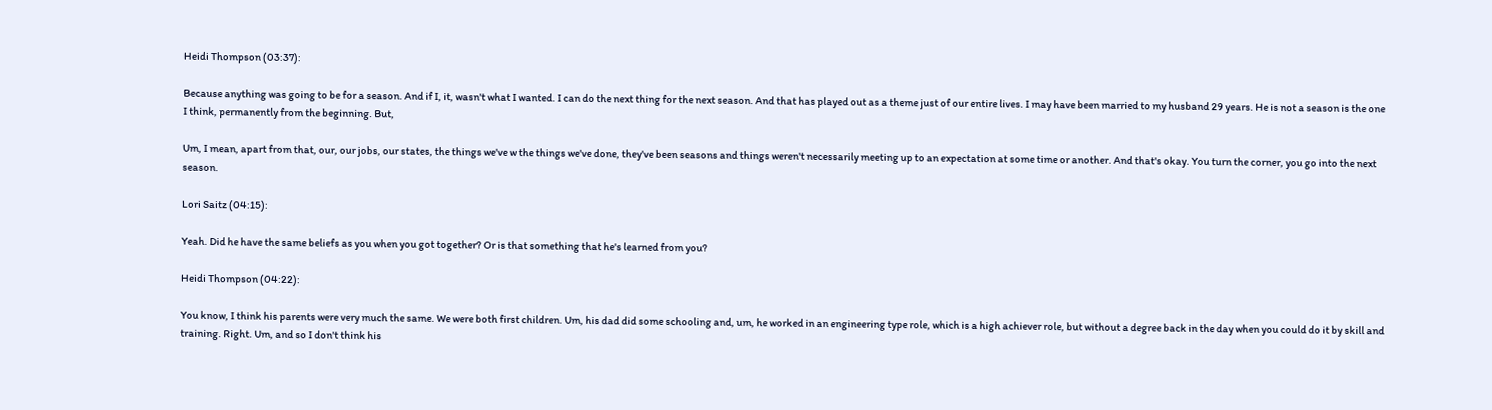Heidi Thompson (03:37):

Because anything was going to be for a season. And if I, it, wasn't what I wanted. I can do the next thing for the next season. And that has played out as a theme just of our entire lives. I may have been married to my husband 29 years. He is not a season is the one I think, permanently from the beginning. But,

Um, I mean, apart from that, our, our jobs, our states, the things we've w the things we've done, they've been seasons and things weren't necessarily meeting up to an expectation at some time or another. And that's okay. You turn the corner, you go into the next season.

Lori Saitz (04:15):

Yeah. Did he have the same beliefs as you when you got together? Or is that something that he's learned from you?

Heidi Thompson (04:22):

You know, I think his parents were very much the same. We were both first children. Um, his dad did some schooling and, um, he worked in an engineering type role, which is a high achiever role, but without a degree back in the day when you could do it by skill and training. Right. Um, and so I don't think his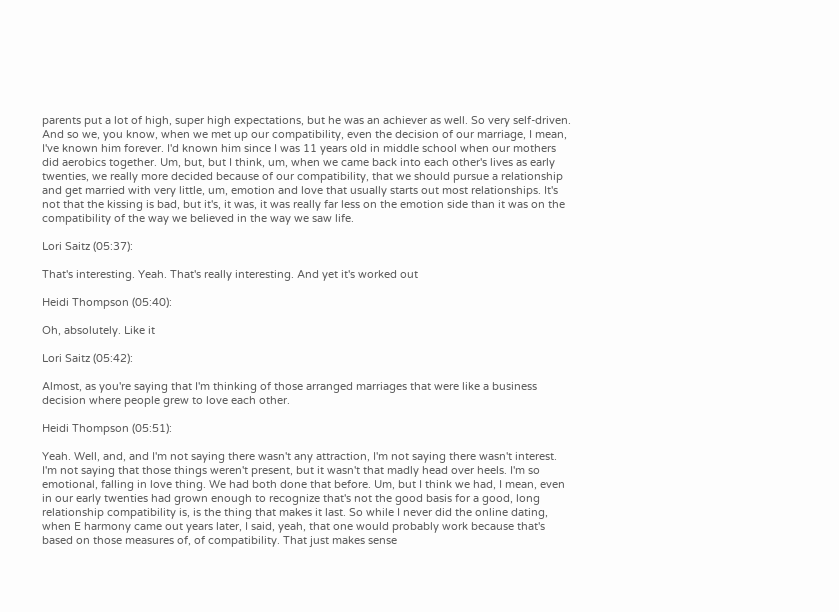parents put a lot of high, super high expectations, but he was an achiever as well. So very self-driven. And so we, you know, when we met up our compatibility, even the decision of our marriage, I mean, I've known him forever. I'd known him since I was 11 years old in middle school when our mothers did aerobics together. Um, but, but I think, um, when we came back into each other's lives as early twenties, we really more decided because of our compatibility, that we should pursue a relationship and get married with very little, um, emotion and love that usually starts out most relationships. It's not that the kissing is bad, but it's, it was, it was really far less on the emotion side than it was on the compatibility of the way we believed in the way we saw life.

Lori Saitz (05:37):

That's interesting. Yeah. That's really interesting. And yet it's worked out

Heidi Thompson (05:40):

Oh, absolutely. Like it

Lori Saitz (05:42):

Almost, as you're saying that I'm thinking of those arranged marriages that were like a business decision where people grew to love each other.

Heidi Thompson (05:51):

Yeah. Well, and, and I'm not saying there wasn't any attraction, I'm not saying there wasn't interest. I'm not saying that those things weren't present, but it wasn't that madly head over heels. I'm so emotional, falling in love thing. We had both done that before. Um, but I think we had, I mean, even in our early twenties had grown enough to recognize that's not the good basis for a good, long relationship compatibility is, is the thing that makes it last. So while I never did the online dating, when E harmony came out years later, I said, yeah, that one would probably work because that's based on those measures of, of compatibility. That just makes sense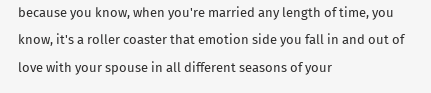because you know, when you're married any length of time, you know, it's a roller coaster that emotion side you fall in and out of love with your spouse in all different seasons of your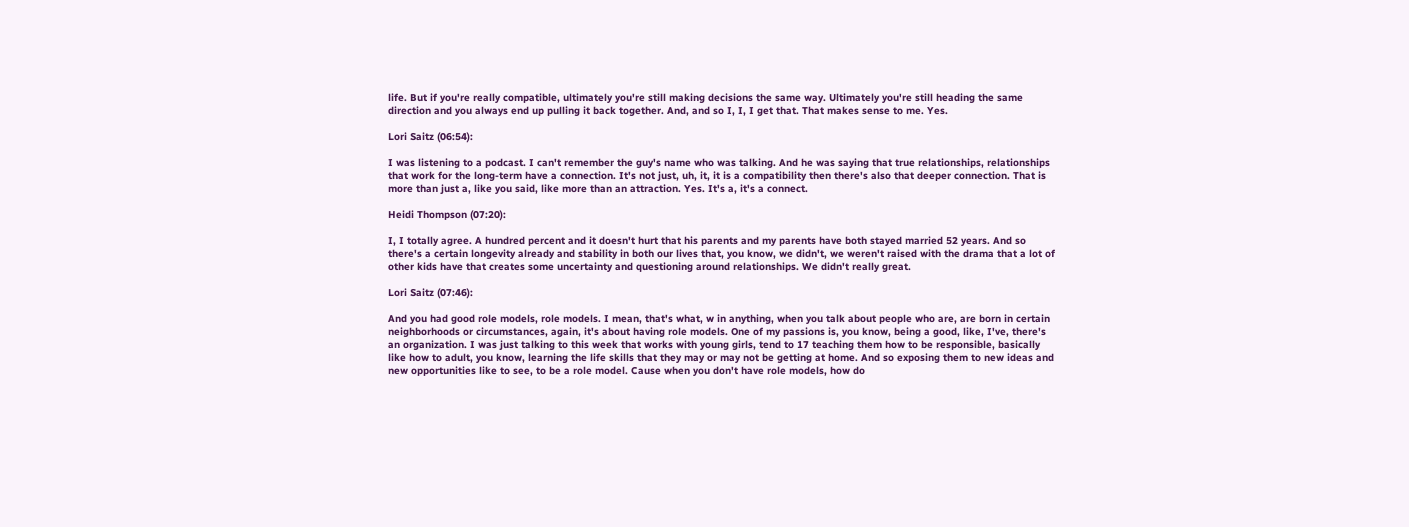life. But if you're really compatible, ultimately you're still making decisions the same way. Ultimately you're still heading the same direction and you always end up pulling it back together. And, and so I, I, I get that. That makes sense to me. Yes.

Lori Saitz (06:54):

I was listening to a podcast. I can't remember the guy's name who was talking. And he was saying that true relationships, relationships that work for the long-term have a connection. It's not just, uh, it, it is a compatibility then there's also that deeper connection. That is more than just a, like you said, like more than an attraction. Yes. It's a, it's a connect.

Heidi Thompson (07:20):

I, I totally agree. A hundred percent and it doesn't hurt that his parents and my parents have both stayed married 52 years. And so there's a certain longevity already and stability in both our lives that, you know, we didn't, we weren't raised with the drama that a lot of other kids have that creates some uncertainty and questioning around relationships. We didn't really great.

Lori Saitz (07:46):

And you had good role models, role models. I mean, that's what, w in anything, when you talk about people who are, are born in certain neighborhoods or circumstances, again, it's about having role models. One of my passions is, you know, being a good, like, I've, there's an organization. I was just talking to this week that works with young girls, tend to 17 teaching them how to be responsible, basically like how to adult, you know, learning the life skills that they may or may not be getting at home. And so exposing them to new ideas and new opportunities like to see, to be a role model. Cause when you don't have role models, how do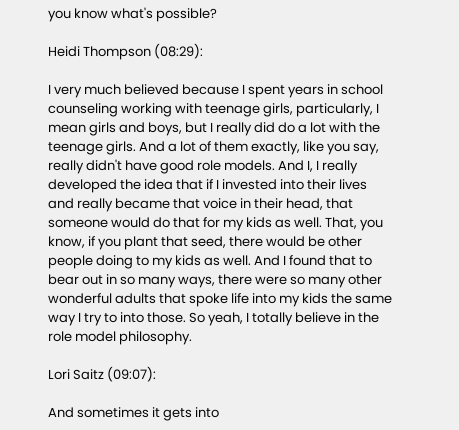you know what's possible?

Heidi Thompson (08:29):

I very much believed because I spent years in school counseling working with teenage girls, particularly, I mean girls and boys, but I really did do a lot with the teenage girls. And a lot of them exactly, like you say, really didn't have good role models. And I, I really developed the idea that if I invested into their lives and really became that voice in their head, that someone would do that for my kids as well. That, you know, if you plant that seed, there would be other people doing to my kids as well. And I found that to bear out in so many ways, there were so many other wonderful adults that spoke life into my kids the same way I try to into those. So yeah, I totally believe in the role model philosophy.

Lori Saitz (09:07):

And sometimes it gets into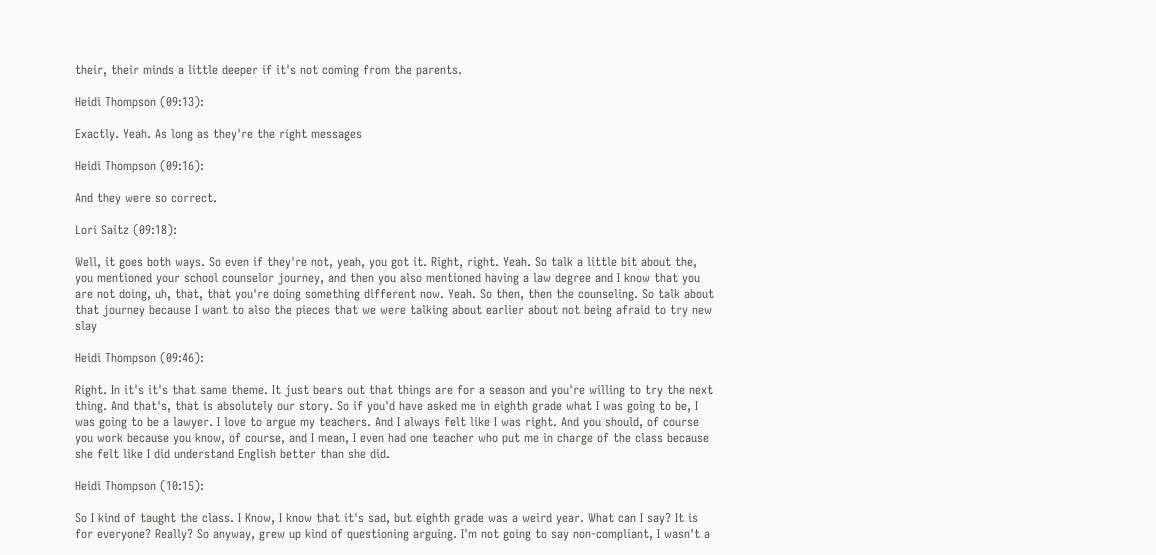their, their minds a little deeper if it's not coming from the parents.

Heidi Thompson (09:13):

Exactly. Yeah. As long as they're the right messages

Heidi Thompson (09:16):

And they were so correct.

Lori Saitz (09:18):

Well, it goes both ways. So even if they're not, yeah, you got it. Right, right. Yeah. So talk a little bit about the, you mentioned your school counselor journey, and then you also mentioned having a law degree and I know that you are not doing, uh, that, that you're doing something different now. Yeah. So then, then the counseling. So talk about that journey because I want to also the pieces that we were talking about earlier about not being afraid to try new slay

Heidi Thompson (09:46):

Right. In it's it's that same theme. It just bears out that things are for a season and you're willing to try the next thing. And that's, that is absolutely our story. So if you'd have asked me in eighth grade what I was going to be, I was going to be a lawyer. I love to argue my teachers. And I always felt like I was right. And you should, of course you work because you know, of course, and I mean, I even had one teacher who put me in charge of the class because she felt like I did understand English better than she did.

Heidi Thompson (10:15):

So I kind of taught the class. I Know, I know that it's sad, but eighth grade was a weird year. What can I say? It is for everyone? Really? So anyway, grew up kind of questioning arguing. I'm not going to say non-compliant, I wasn't a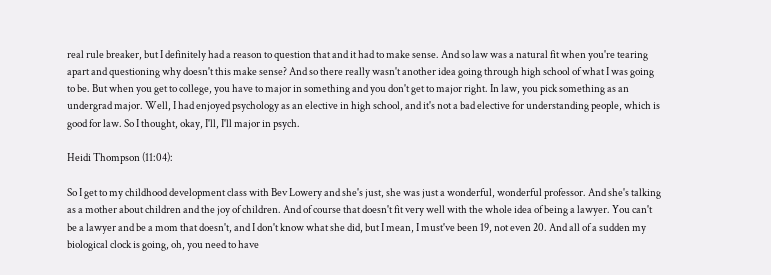real rule breaker, but I definitely had a reason to question that and it had to make sense. And so law was a natural fit when you're tearing apart and questioning why doesn't this make sense? And so there really wasn't another idea going through high school of what I was going to be. But when you get to college, you have to major in something and you don't get to major right. In law, you pick something as an undergrad major. Well, I had enjoyed psychology as an elective in high school, and it's not a bad elective for understanding people, which is good for law. So I thought, okay, I'll, I'll major in psych.

Heidi Thompson (11:04):

So I get to my childhood development class with Bev Lowery and she's just, she was just a wonderful, wonderful professor. And she's talking as a mother about children and the joy of children. And of course that doesn't fit very well with the whole idea of being a lawyer. You can't be a lawyer and be a mom that doesn't, and I don't know what she did, but I mean, I must've been 19, not even 20. And all of a sudden my biological clock is going, oh, you need to have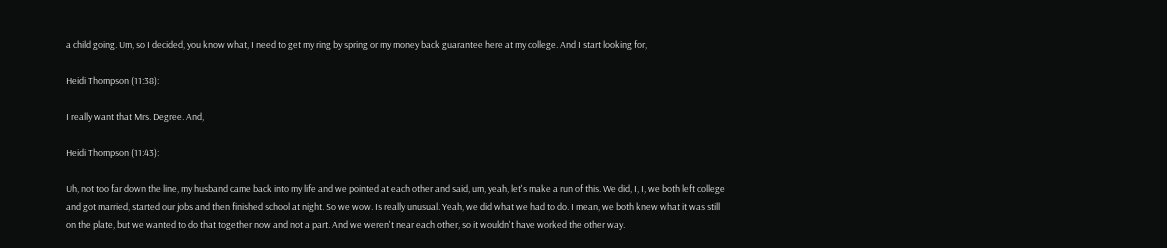a child going. Um, so I decided, you know what, I need to get my ring by spring or my money back guarantee here at my college. And I start looking for,

Heidi Thompson (11:38):

I really want that Mrs. Degree. And,

Heidi Thompson (11:43):

Uh, not too far down the line, my husband came back into my life and we pointed at each other and said, um, yeah, let's make a run of this. We did, I, I, we both left college and got married, started our jobs and then finished school at night. So we wow. Is really unusual. Yeah, we did what we had to do. I mean, we both knew what it was still on the plate, but we wanted to do that together now and not a part. And we weren't near each other, so it wouldn't have worked the other way.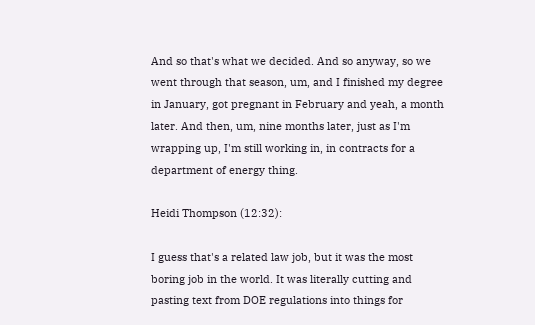And so that's what we decided. And so anyway, so we went through that season, um, and I finished my degree in January, got pregnant in February and yeah, a month later. And then, um, nine months later, just as I'm wrapping up, I'm still working in, in contracts for a department of energy thing.

Heidi Thompson (12:32):

I guess that's a related law job, but it was the most boring job in the world. It was literally cutting and pasting text from DOE regulations into things for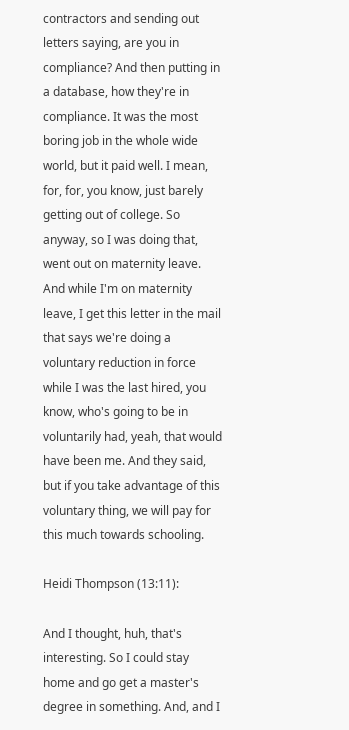contractors and sending out letters saying, are you in compliance? And then putting in a database, how they're in compliance. It was the most boring job in the whole wide world, but it paid well. I mean, for, for, you know, just barely getting out of college. So anyway, so I was doing that, went out on maternity leave. And while I'm on maternity leave, I get this letter in the mail that says we're doing a voluntary reduction in force while I was the last hired, you know, who's going to be in voluntarily had, yeah, that would have been me. And they said, but if you take advantage of this voluntary thing, we will pay for this much towards schooling.

Heidi Thompson (13:11):

And I thought, huh, that's interesting. So I could stay home and go get a master's degree in something. And, and I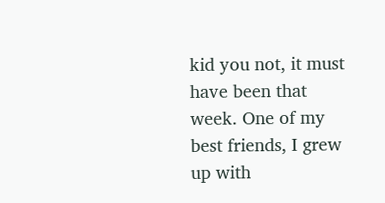kid you not, it must have been that week. One of my best friends, I grew up with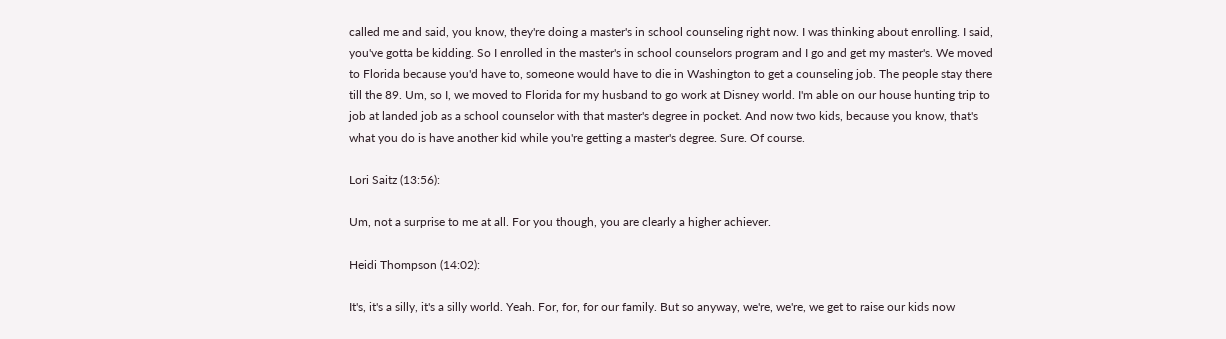called me and said, you know, they're doing a master's in school counseling right now. I was thinking about enrolling. I said, you've gotta be kidding. So I enrolled in the master's in school counselors program and I go and get my master's. We moved to Florida because you'd have to, someone would have to die in Washington to get a counseling job. The people stay there till the 89. Um, so I, we moved to Florida for my husband to go work at Disney world. I'm able on our house hunting trip to job at landed job as a school counselor with that master's degree in pocket. And now two kids, because you know, that's what you do is have another kid while you're getting a master's degree. Sure. Of course.

Lori Saitz (13:56):

Um, not a surprise to me at all. For you though, you are clearly a higher achiever.

Heidi Thompson (14:02):

It's, it's a silly, it's a silly world. Yeah. For, for, for our family. But so anyway, we're, we're, we get to raise our kids now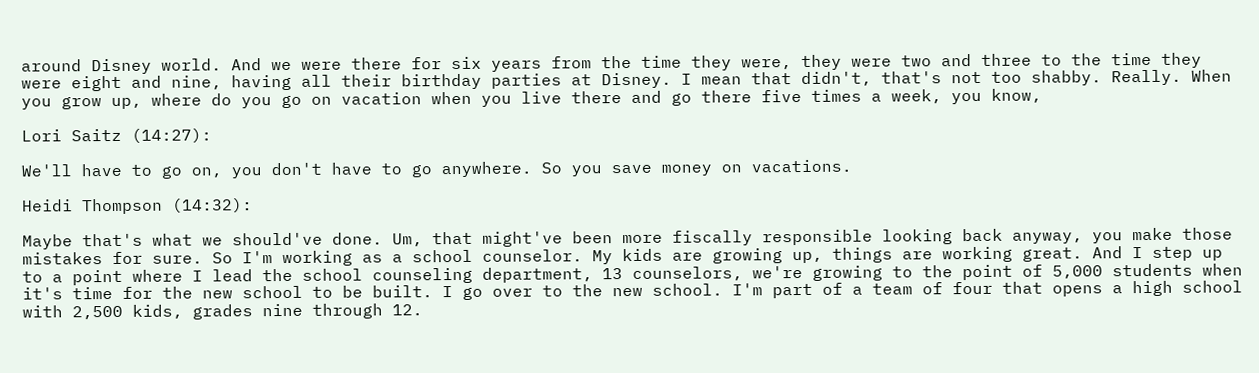around Disney world. And we were there for six years from the time they were, they were two and three to the time they were eight and nine, having all their birthday parties at Disney. I mean that didn't, that's not too shabby. Really. When you grow up, where do you go on vacation when you live there and go there five times a week, you know,

Lori Saitz (14:27):

We'll have to go on, you don't have to go anywhere. So you save money on vacations.

Heidi Thompson (14:32):

Maybe that's what we should've done. Um, that might've been more fiscally responsible looking back anyway, you make those mistakes for sure. So I'm working as a school counselor. My kids are growing up, things are working great. And I step up to a point where I lead the school counseling department, 13 counselors, we're growing to the point of 5,000 students when it's time for the new school to be built. I go over to the new school. I'm part of a team of four that opens a high school with 2,500 kids, grades nine through 12.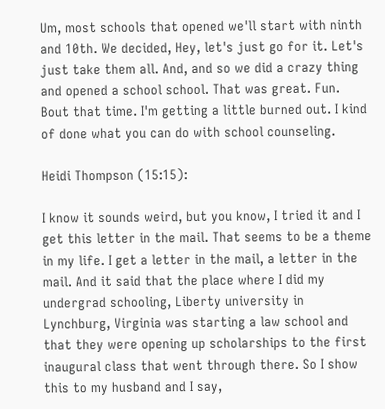Um, most schools that opened we'll start with ninth and 10th. We decided, Hey, let's just go for it. Let's just take them all. And, and so we did a crazy thing and opened a school school. That was great. Fun. Bout that time. I'm getting a little burned out. I kind of done what you can do with school counseling.

Heidi Thompson (15:15):

I know it sounds weird, but you know, I tried it and I get this letter in the mail. That seems to be a theme in my life. I get a letter in the mail, a letter in the mail. And it said that the place where I did my undergrad schooling, Liberty university in Lynchburg, Virginia was starting a law school and that they were opening up scholarships to the first inaugural class that went through there. So I show this to my husband and I say,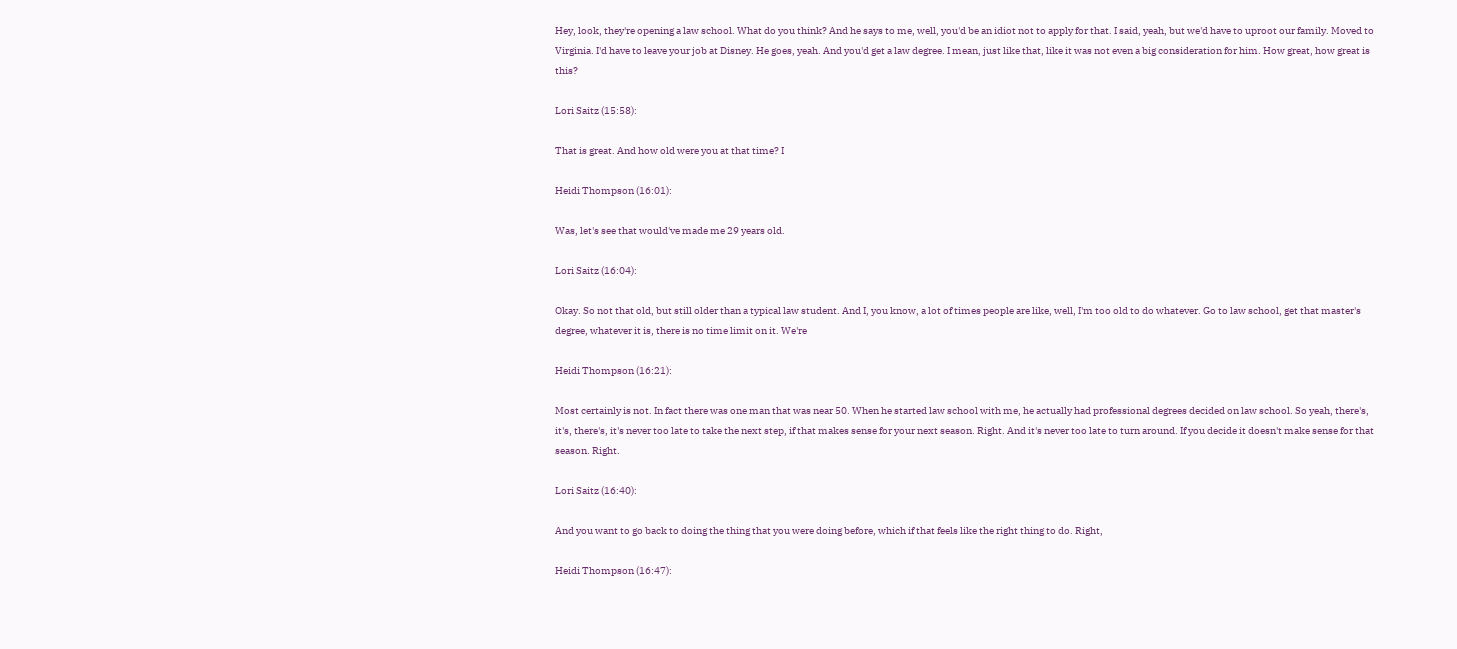Hey, look, they're opening a law school. What do you think? And he says to me, well, you'd be an idiot not to apply for that. I said, yeah, but we'd have to uproot our family. Moved to Virginia. I'd have to leave your job at Disney. He goes, yeah. And you'd get a law degree. I mean, just like that, like it was not even a big consideration for him. How great, how great is this?

Lori Saitz (15:58):

That is great. And how old were you at that time? I

Heidi Thompson (16:01):

Was, let's see that would've made me 29 years old.

Lori Saitz (16:04):

Okay. So not that old, but still older than a typical law student. And I, you know, a lot of times people are like, well, I'm too old to do whatever. Go to law school, get that master's degree, whatever it is, there is no time limit on it. We're

Heidi Thompson (16:21):

Most certainly is not. In fact there was one man that was near 50. When he started law school with me, he actually had professional degrees decided on law school. So yeah, there's, it's, there's, it's never too late to take the next step, if that makes sense for your next season. Right. And it's never too late to turn around. If you decide it doesn't make sense for that season. Right.

Lori Saitz (16:40):

And you want to go back to doing the thing that you were doing before, which if that feels like the right thing to do. Right,

Heidi Thompson (16:47):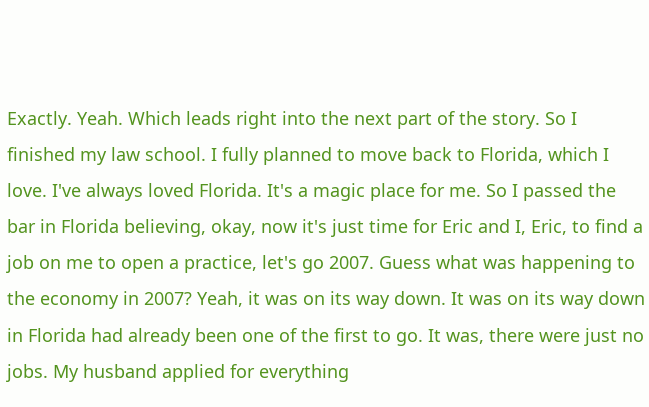Exactly. Yeah. Which leads right into the next part of the story. So I finished my law school. I fully planned to move back to Florida, which I love. I've always loved Florida. It's a magic place for me. So I passed the bar in Florida believing, okay, now it's just time for Eric and I, Eric, to find a job on me to open a practice, let's go 2007. Guess what was happening to the economy in 2007? Yeah, it was on its way down. It was on its way down in Florida had already been one of the first to go. It was, there were just no jobs. My husband applied for everything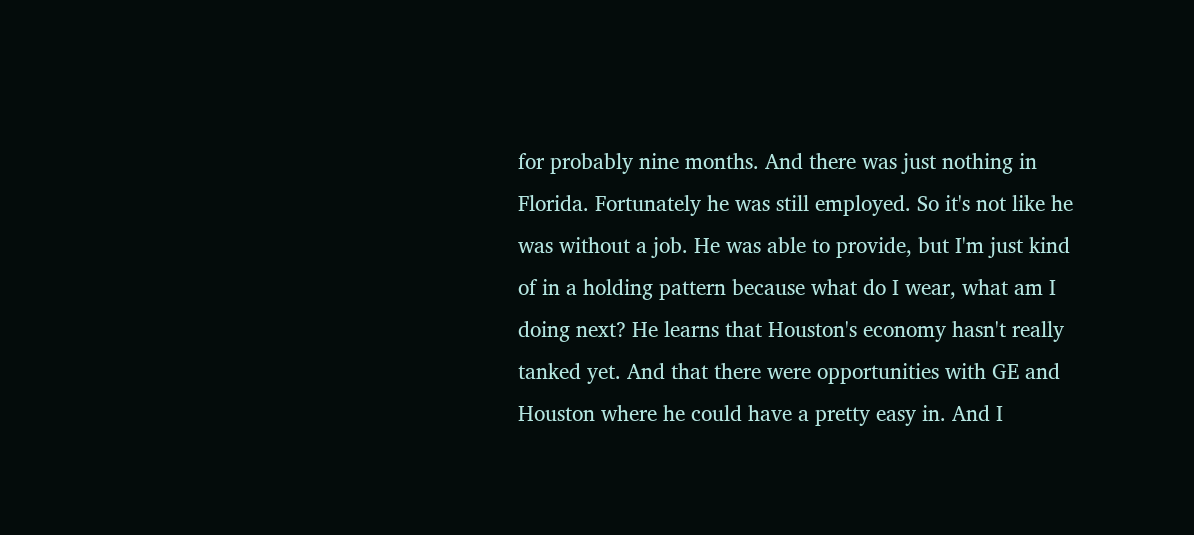for probably nine months. And there was just nothing in Florida. Fortunately he was still employed. So it's not like he was without a job. He was able to provide, but I'm just kind of in a holding pattern because what do I wear, what am I doing next? He learns that Houston's economy hasn't really tanked yet. And that there were opportunities with GE and Houston where he could have a pretty easy in. And I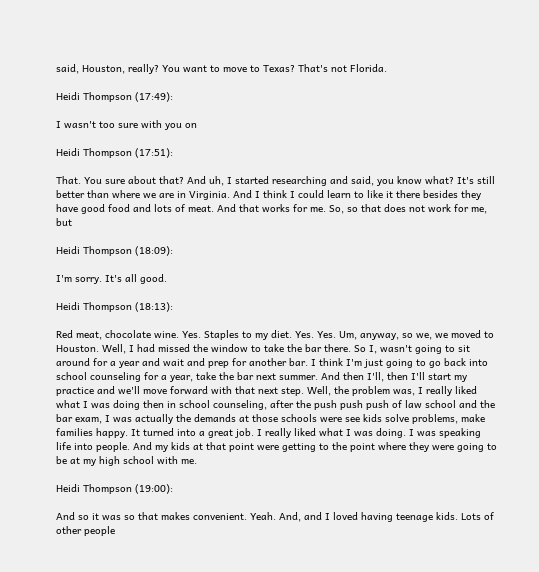said, Houston, really? You want to move to Texas? That's not Florida.

Heidi Thompson (17:49):

I wasn't too sure with you on

Heidi Thompson (17:51):

That. You sure about that? And uh, I started researching and said, you know what? It's still better than where we are in Virginia. And I think I could learn to like it there besides they have good food and lots of meat. And that works for me. So, so that does not work for me, but

Heidi Thompson (18:09):

I'm sorry. It's all good.

Heidi Thompson (18:13):

Red meat, chocolate wine. Yes. Staples to my diet. Yes. Yes. Um, anyway, so we, we moved to Houston. Well, I had missed the window to take the bar there. So I, wasn't going to sit around for a year and wait and prep for another bar. I think I'm just going to go back into school counseling for a year, take the bar next summer. And then I'll, then I'll start my practice and we'll move forward with that next step. Well, the problem was, I really liked what I was doing then in school counseling, after the push push push of law school and the bar exam, I was actually the demands at those schools were see kids solve problems, make families happy. It turned into a great job. I really liked what I was doing. I was speaking life into people. And my kids at that point were getting to the point where they were going to be at my high school with me.

Heidi Thompson (19:00):

And so it was so that makes convenient. Yeah. And, and I loved having teenage kids. Lots of other people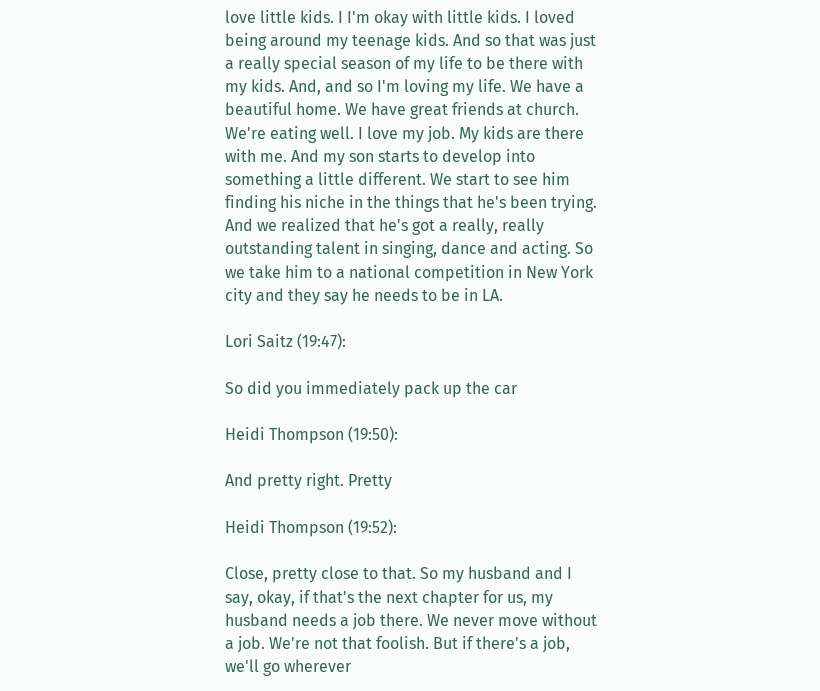love little kids. I I'm okay with little kids. I loved being around my teenage kids. And so that was just a really special season of my life to be there with my kids. And, and so I'm loving my life. We have a beautiful home. We have great friends at church. We're eating well. I love my job. My kids are there with me. And my son starts to develop into something a little different. We start to see him finding his niche in the things that he's been trying. And we realized that he's got a really, really outstanding talent in singing, dance and acting. So we take him to a national competition in New York city and they say he needs to be in LA.

Lori Saitz (19:47):

So did you immediately pack up the car

Heidi Thompson (19:50):

And pretty right. Pretty

Heidi Thompson (19:52):

Close, pretty close to that. So my husband and I say, okay, if that's the next chapter for us, my husband needs a job there. We never move without a job. We're not that foolish. But if there's a job, we'll go wherever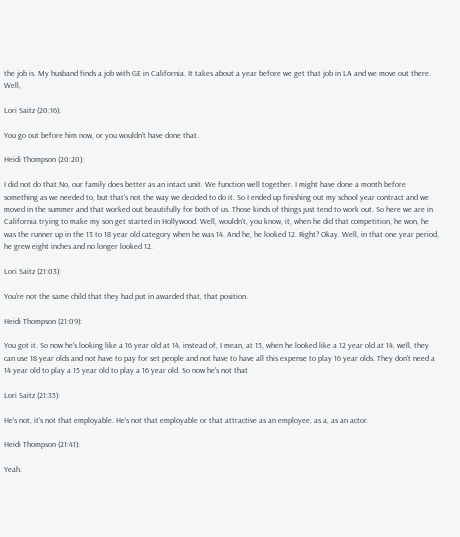the job is. My husband finds a job with GE in California. It takes about a year before we get that job in LA and we move out there. Well,

Lori Saitz (20:16):

You go out before him now, or you wouldn't have done that.

Heidi Thompson (20:20):

I did not do that.No, our family does better as an intact unit. We function well together. I might have done a month before something as we needed to, but that's not the way we decided to do it. So I ended up finishing out my school year contract and we moved in the summer and that worked out beautifully for both of us. Those kinds of things just tend to work out. So here we are in California trying to make my son get started in Hollywood. Well, wouldn't, you know, it, when he did that competition, he won, he was the runner up in the 13 to 18 year old category when he was 14. And he, he looked 12. Right? Okay. Well, in that one year period, he grew eight inches and no longer looked 12.

Lori Saitz (21:03):

You're not the same child that they had put in awarded that, that position.

Heidi Thompson (21:09):

You got it. So now he's looking like a 16 year old at 14, instead of, I mean, at 15, when he looked like a 12 year old at 14, well, they can use 18 year olds and not have to pay for set people and not have to have all this expense to play 16 year olds. They don't need a 14 year old to play a 15 year old to play a 16 year old. So now he's not that

Lori Saitz (21:35):

He's not, it's not that employable. He's not that employable or that attractive as an employee, as a, as an actor.

Heidi Thompson (21:41):

Yeah.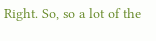Right. So, so a lot of the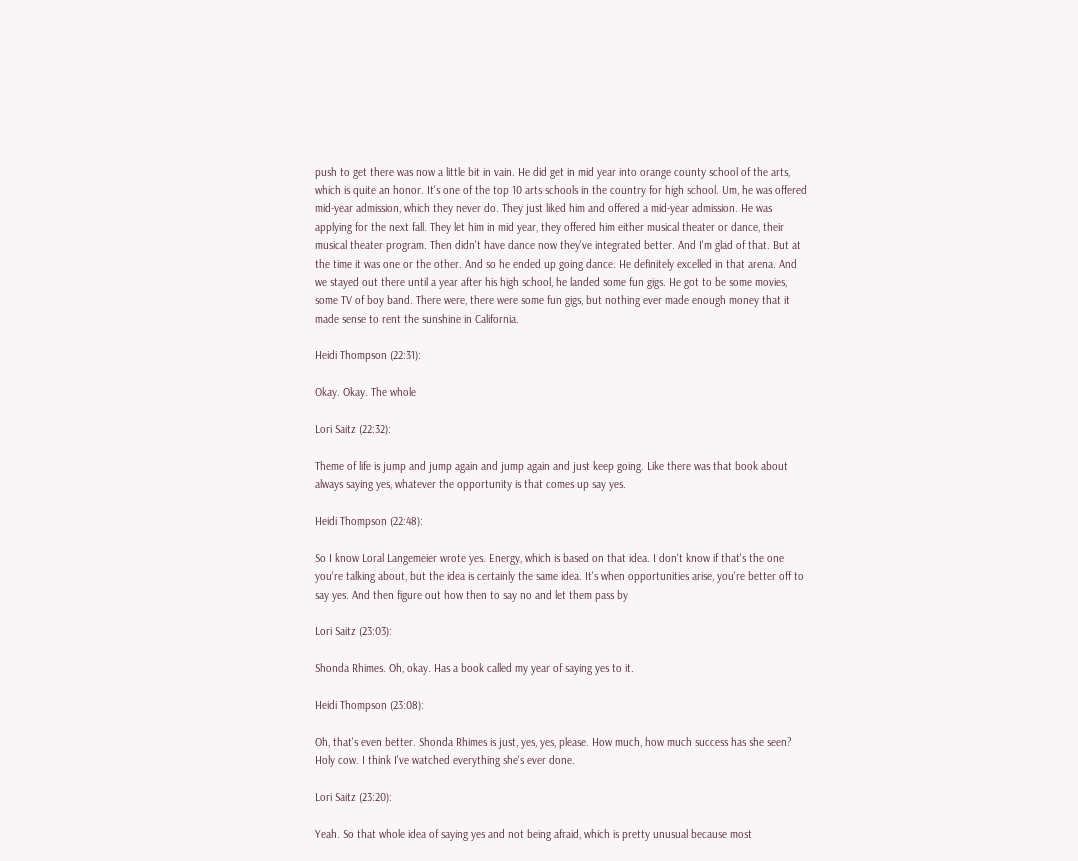push to get there was now a little bit in vain. He did get in mid year into orange county school of the arts, which is quite an honor. It's one of the top 10 arts schools in the country for high school. Um, he was offered mid-year admission, which they never do. They just liked him and offered a mid-year admission. He was applying for the next fall. They let him in mid year, they offered him either musical theater or dance, their musical theater program. Then didn't have dance now they've integrated better. And I'm glad of that. But at the time it was one or the other. And so he ended up going dance. He definitely excelled in that arena. And we stayed out there until a year after his high school, he landed some fun gigs. He got to be some movies, some TV of boy band. There were, there were some fun gigs, but nothing ever made enough money that it made sense to rent the sunshine in California.

Heidi Thompson (22:31):

Okay. Okay. The whole

Lori Saitz (22:32):

Theme of life is jump and jump again and jump again and just keep going. Like there was that book about always saying yes, whatever the opportunity is that comes up say yes.

Heidi Thompson (22:48):

So I know Loral Langemeier wrote yes. Energy, which is based on that idea. I don't know if that's the one you're talking about, but the idea is certainly the same idea. It's when opportunities arise, you're better off to say yes. And then figure out how then to say no and let them pass by

Lori Saitz (23:03):

Shonda Rhimes. Oh, okay. Has a book called my year of saying yes to it.

Heidi Thompson (23:08):

Oh, that's even better. Shonda Rhimes is just, yes, yes, please. How much, how much success has she seen? Holy cow. I think I've watched everything she's ever done.

Lori Saitz (23:20):

Yeah. So that whole idea of saying yes and not being afraid, which is pretty unusual because most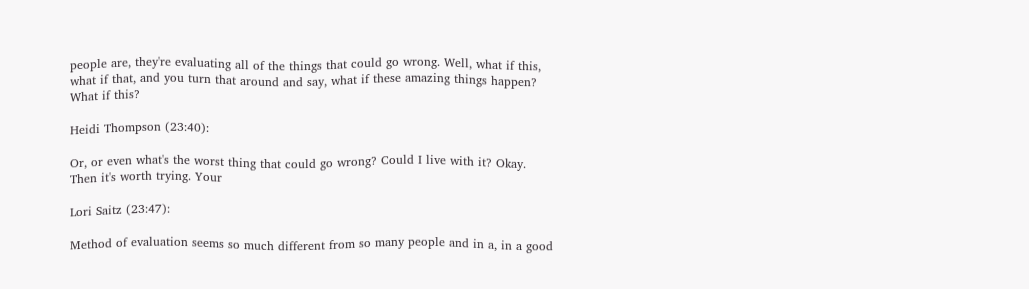people are, they're evaluating all of the things that could go wrong. Well, what if this, what if that, and you turn that around and say, what if these amazing things happen? What if this?

Heidi Thompson (23:40):

Or, or even what's the worst thing that could go wrong? Could I live with it? Okay. Then it's worth trying. Your

Lori Saitz (23:47):

Method of evaluation seems so much different from so many people and in a, in a good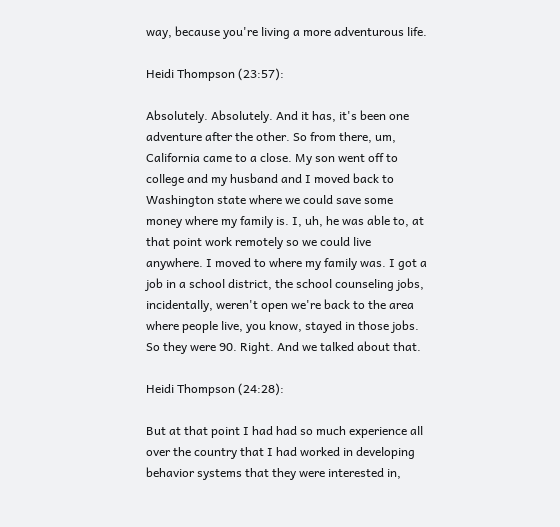way, because you're living a more adventurous life.

Heidi Thompson (23:57):

Absolutely. Absolutely. And it has, it's been one adventure after the other. So from there, um, California came to a close. My son went off to college and my husband and I moved back to Washington state where we could save some money where my family is. I, uh, he was able to, at that point work remotely so we could live anywhere. I moved to where my family was. I got a job in a school district, the school counseling jobs, incidentally, weren't open we're back to the area where people live, you know, stayed in those jobs. So they were 90. Right. And we talked about that.

Heidi Thompson (24:28):

But at that point I had had so much experience all over the country that I had worked in developing behavior systems that they were interested in,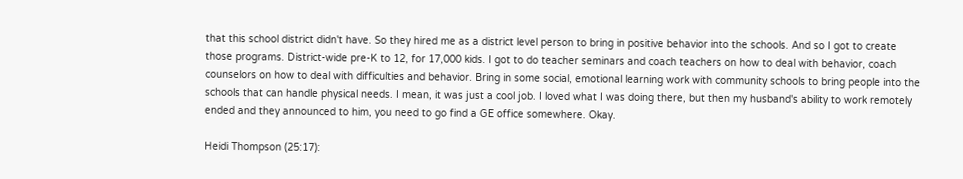that this school district didn't have. So they hired me as a district level person to bring in positive behavior into the schools. And so I got to create those programs. District-wide pre-K to 12, for 17,000 kids. I got to do teacher seminars and coach teachers on how to deal with behavior, coach counselors on how to deal with difficulties and behavior. Bring in some social, emotional learning work with community schools to bring people into the schools that can handle physical needs. I mean, it was just a cool job. I loved what I was doing there, but then my husband's ability to work remotely ended and they announced to him, you need to go find a GE office somewhere. Okay.

Heidi Thompson (25:17):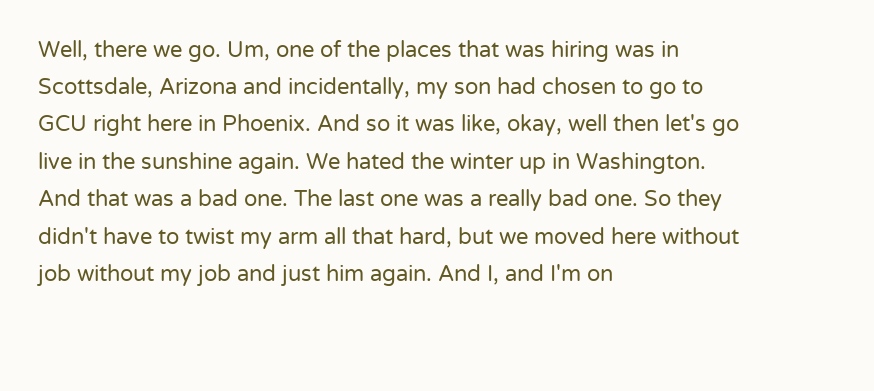Well, there we go. Um, one of the places that was hiring was in Scottsdale, Arizona and incidentally, my son had chosen to go to GCU right here in Phoenix. And so it was like, okay, well then let's go live in the sunshine again. We hated the winter up in Washington. And that was a bad one. The last one was a really bad one. So they didn't have to twist my arm all that hard, but we moved here without job without my job and just him again. And I, and I'm on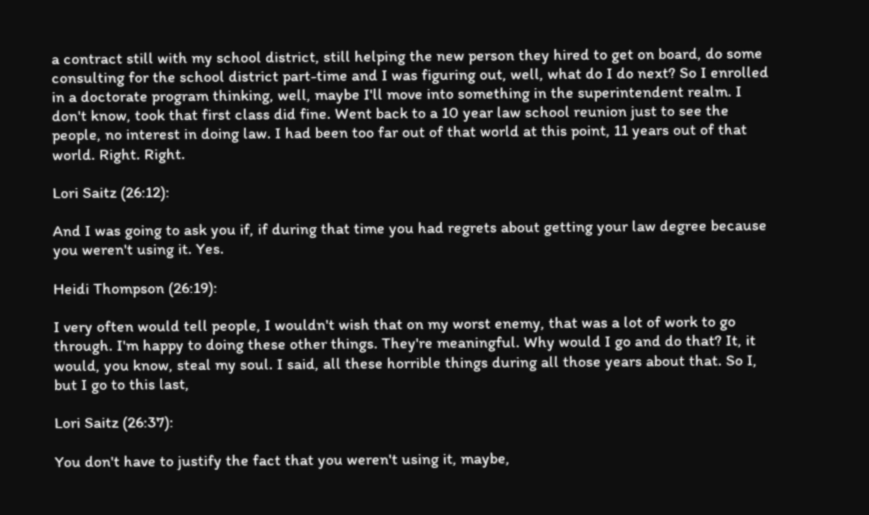a contract still with my school district, still helping the new person they hired to get on board, do some consulting for the school district part-time and I was figuring out, well, what do I do next? So I enrolled in a doctorate program thinking, well, maybe I'll move into something in the superintendent realm. I don't know, took that first class did fine. Went back to a 10 year law school reunion just to see the people, no interest in doing law. I had been too far out of that world at this point, 11 years out of that world. Right. Right.

Lori Saitz (26:12):

And I was going to ask you if, if during that time you had regrets about getting your law degree because you weren't using it. Yes.

Heidi Thompson (26:19):

I very often would tell people, I wouldn't wish that on my worst enemy, that was a lot of work to go through. I'm happy to doing these other things. They're meaningful. Why would I go and do that? It, it would, you know, steal my soul. I said, all these horrible things during all those years about that. So I, but I go to this last,

Lori Saitz (26:37):

You don't have to justify the fact that you weren't using it, maybe,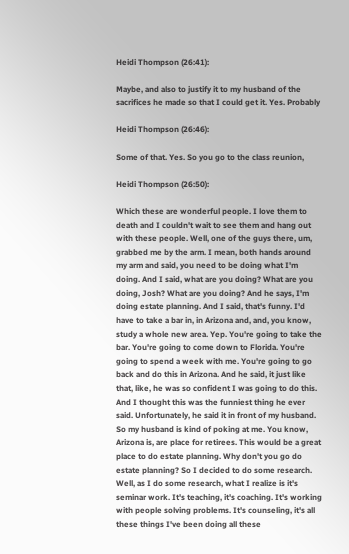Heidi Thompson (26:41):

Maybe, and also to justify it to my husband of the sacrifices he made so that I could get it. Yes. Probably

Heidi Thompson (26:46):

Some of that. Yes. So you go to the class reunion,

Heidi Thompson (26:50):

Which these are wonderful people. I love them to death and I couldn't wait to see them and hang out with these people. Well, one of the guys there, um, grabbed me by the arm. I mean, both hands around my arm and said, you need to be doing what I'm doing. And I said, what are you doing? What are you doing, Josh? What are you doing? And he says, I'm doing estate planning. And I said, that's funny. I'd have to take a bar in, in Arizona and, and, you know, study a whole new area. Yep. You're going to take the bar. You're going to come down to Florida. You're going to spend a week with me. You're going to go back and do this in Arizona. And he said, it just like that, like, he was so confident I was going to do this. And I thought this was the funniest thing he ever said. Unfortunately, he said it in front of my husband. So my husband is kind of poking at me. You know, Arizona is, are place for retirees. This would be a great place to do estate planning. Why don't you go do estate planning? So I decided to do some research. Well, as I do some research, what I realize is it's seminar work. It's teaching, it's coaching. It's working with people solving problems. It's counseling, it's all these things I've been doing all these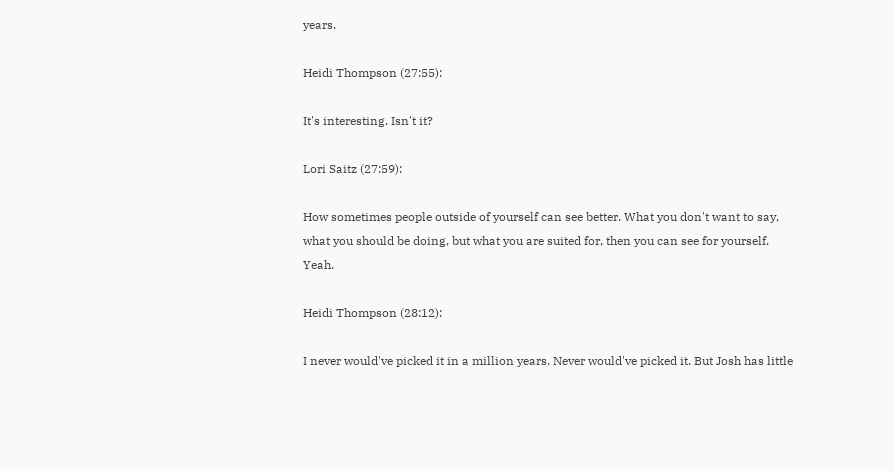years.

Heidi Thompson (27:55):

It's interesting. Isn't it?

Lori Saitz (27:59):

How sometimes people outside of yourself can see better. What you don't want to say, what you should be doing, but what you are suited for, then you can see for yourself. Yeah.

Heidi Thompson (28:12):

I never would've picked it in a million years. Never would've picked it. But Josh has little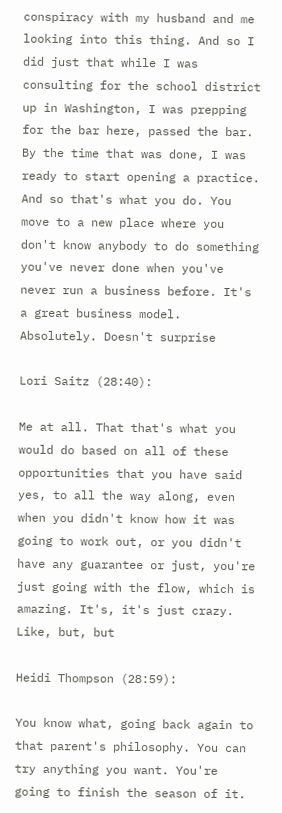conspiracy with my husband and me looking into this thing. And so I did just that while I was consulting for the school district up in Washington, I was prepping for the bar here, passed the bar. By the time that was done, I was ready to start opening a practice. And so that's what you do. You move to a new place where you don't know anybody to do something you've never done when you've never run a business before. It's a great business model. Absolutely. Doesn't surprise

Lori Saitz (28:40):

Me at all. That that's what you would do based on all of these opportunities that you have said yes, to all the way along, even when you didn't know how it was going to work out, or you didn't have any guarantee or just, you're just going with the flow, which is amazing. It's, it's just crazy. Like, but, but

Heidi Thompson (28:59):

You know what, going back again to that parent's philosophy. You can try anything you want. You're going to finish the season of it.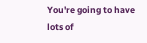You're going to have lots of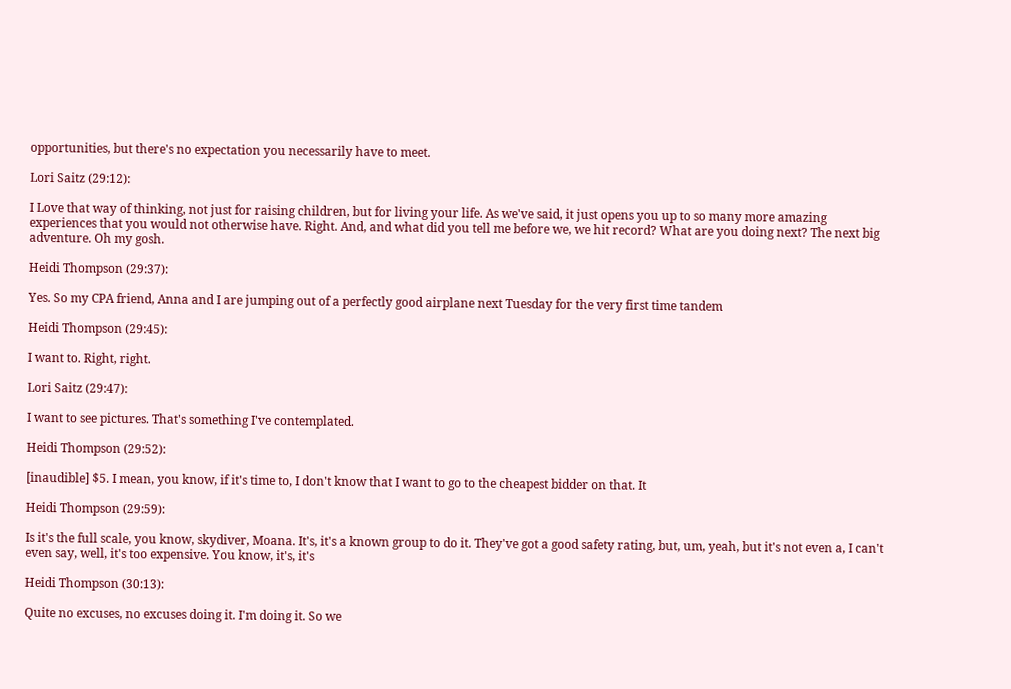opportunities, but there's no expectation you necessarily have to meet.

Lori Saitz (29:12):

I Love that way of thinking, not just for raising children, but for living your life. As we've said, it just opens you up to so many more amazing experiences that you would not otherwise have. Right. And, and what did you tell me before we, we hit record? What are you doing next? The next big adventure. Oh my gosh.

Heidi Thompson (29:37):

Yes. So my CPA friend, Anna and I are jumping out of a perfectly good airplane next Tuesday for the very first time tandem

Heidi Thompson (29:45):

I want to. Right, right.

Lori Saitz (29:47):

I want to see pictures. That's something I've contemplated.

Heidi Thompson (29:52):

[inaudible] $5. I mean, you know, if it's time to, I don't know that I want to go to the cheapest bidder on that. It

Heidi Thompson (29:59):

Is it's the full scale, you know, skydiver, Moana. It's, it's a known group to do it. They've got a good safety rating, but, um, yeah, but it's not even a, I can't even say, well, it's too expensive. You know, it's, it's

Heidi Thompson (30:13):

Quite no excuses, no excuses doing it. I'm doing it. So we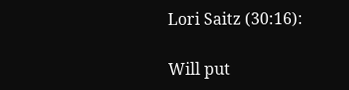Lori Saitz (30:16):

Will put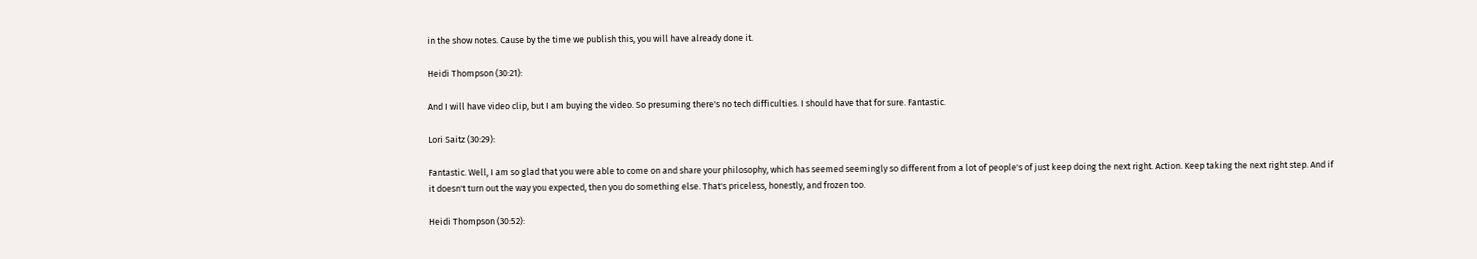in the show notes. Cause by the time we publish this, you will have already done it.

Heidi Thompson (30:21):

And I will have video clip, but I am buying the video. So presuming there's no tech difficulties. I should have that for sure. Fantastic.

Lori Saitz (30:29):

Fantastic. Well, I am so glad that you were able to come on and share your philosophy, which has seemed seemingly so different from a lot of people's of just keep doing the next right. Action. Keep taking the next right step. And if it doesn't turn out the way you expected, then you do something else. That's priceless, honestly, and frozen too.

Heidi Thompson (30:52):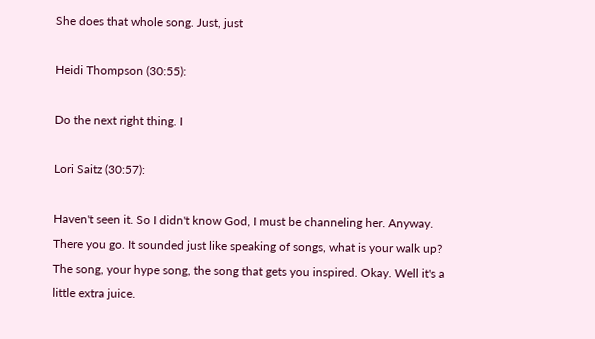She does that whole song. Just, just

Heidi Thompson (30:55):

Do the next right thing. I

Lori Saitz (30:57):

Haven't seen it. So I didn't know God, I must be channeling her. Anyway. There you go. It sounded just like speaking of songs, what is your walk up? The song, your hype song, the song that gets you inspired. Okay. Well it's a little extra juice.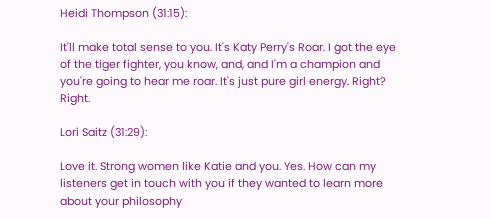Heidi Thompson (31:15):

It'll make total sense to you. It's Katy Perry's Roar. I got the eye of the tiger fighter, you know, and, and I'm a champion and you're going to hear me roar. It's just pure girl energy. Right? Right.

Lori Saitz (31:29):

Love it. Strong women like Katie and you. Yes. How can my listeners get in touch with you if they wanted to learn more about your philosophy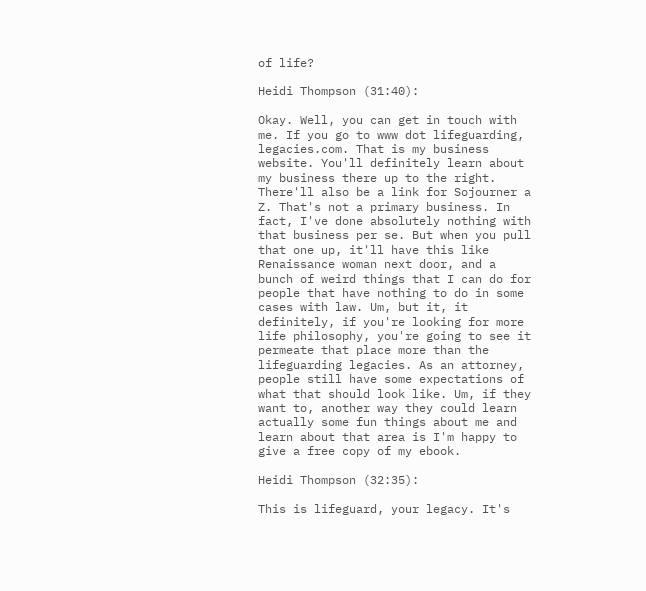of life?

Heidi Thompson (31:40):

Okay. Well, you can get in touch with me. If you go to www dot lifeguarding, legacies.com. That is my business website. You'll definitely learn about my business there up to the right. There'll also be a link for Sojourner a Z. That's not a primary business. In fact, I've done absolutely nothing with that business per se. But when you pull that one up, it'll have this like Renaissance woman next door, and a bunch of weird things that I can do for people that have nothing to do in some cases with law. Um, but it, it definitely, if you're looking for more life philosophy, you're going to see it permeate that place more than the lifeguarding legacies. As an attorney, people still have some expectations of what that should look like. Um, if they want to, another way they could learn actually some fun things about me and learn about that area is I'm happy to give a free copy of my ebook.

Heidi Thompson (32:35):

This is lifeguard, your legacy. It's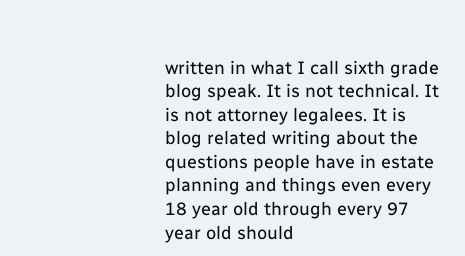written in what I call sixth grade blog speak. It is not technical. It is not attorney legalees. It is blog related writing about the questions people have in estate planning and things even every 18 year old through every 97 year old should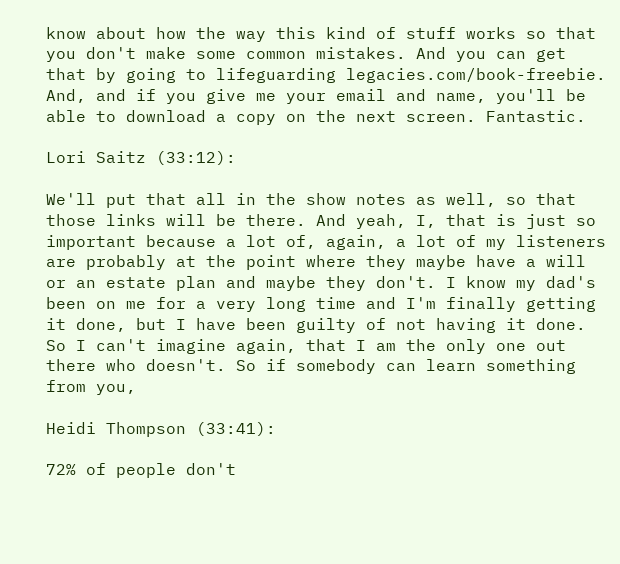know about how the way this kind of stuff works so that you don't make some common mistakes. And you can get that by going to lifeguarding legacies.com/book-freebie. And, and if you give me your email and name, you'll be able to download a copy on the next screen. Fantastic.

Lori Saitz (33:12):

We'll put that all in the show notes as well, so that those links will be there. And yeah, I, that is just so important because a lot of, again, a lot of my listeners are probably at the point where they maybe have a will or an estate plan and maybe they don't. I know my dad's been on me for a very long time and I'm finally getting it done, but I have been guilty of not having it done. So I can't imagine again, that I am the only one out there who doesn't. So if somebody can learn something from you,

Heidi Thompson (33:41):

72% of people don't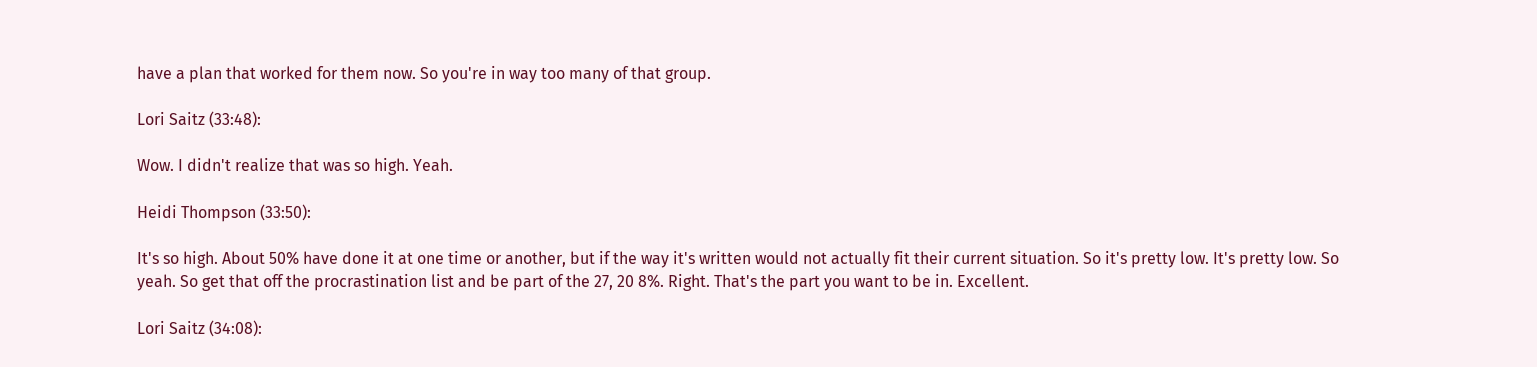have a plan that worked for them now. So you're in way too many of that group.

Lori Saitz (33:48):

Wow. I didn't realize that was so high. Yeah.

Heidi Thompson (33:50):

It's so high. About 50% have done it at one time or another, but if the way it's written would not actually fit their current situation. So it's pretty low. It's pretty low. So yeah. So get that off the procrastination list and be part of the 27, 20 8%. Right. That's the part you want to be in. Excellent.

Lori Saitz (34:08):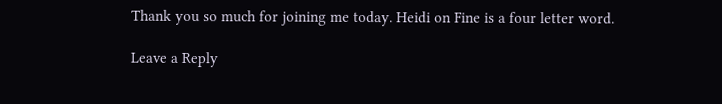Thank you so much for joining me today. Heidi on Fine is a four letter word.

Leave a Reply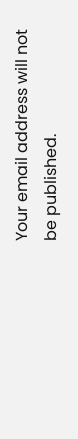Your email address will not be published.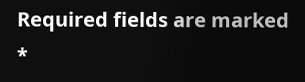Required fields are marked *